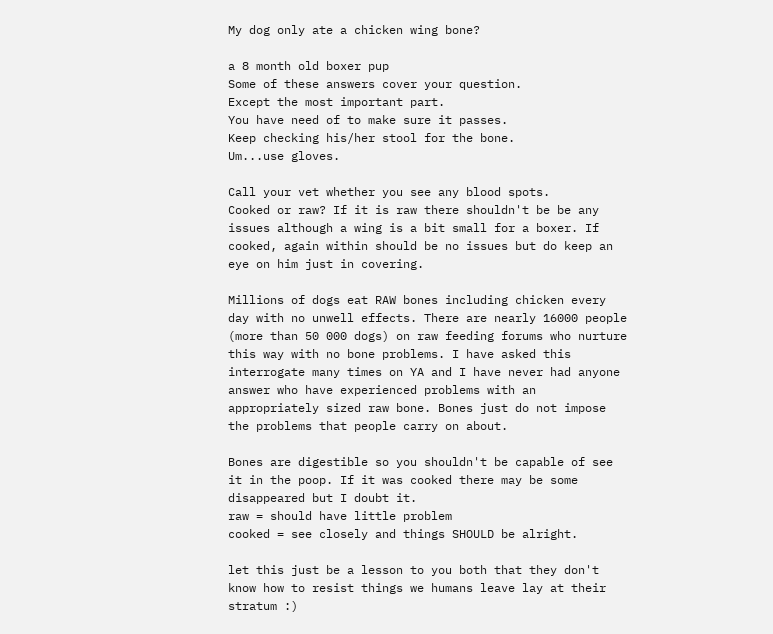My dog only ate a chicken wing bone?

a 8 month old boxer pup
Some of these answers cover your question.
Except the most important part.
You have need of to make sure it passes.
Keep checking his/her stool for the bone.
Um...use gloves.

Call your vet whether you see any blood spots.
Cooked or raw? If it is raw there shouldn't be be any issues although a wing is a bit small for a boxer. If cooked, again within should be no issues but do keep an eye on him just in covering.

Millions of dogs eat RAW bones including chicken every day with no unwell effects. There are nearly 16000 people (more than 50 000 dogs) on raw feeding forums who nurture this way with no bone problems. I have asked this interrogate many times on YA and I have never had anyone answer who have experienced problems with an appropriately sized raw bone. Bones just do not impose the problems that people carry on about.

Bones are digestible so you shouldn't be capable of see it in the poop. If it was cooked there may be some disappeared but I doubt it.
raw = should have little problem
cooked = see closely and things SHOULD be alright.

let this just be a lesson to you both that they don't know how to resist things we humans leave lay at their stratum :)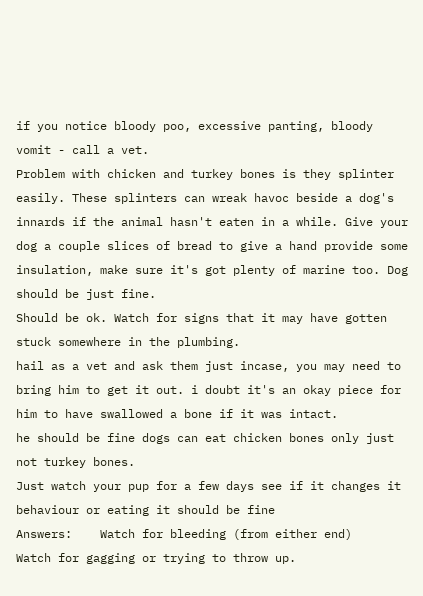if you notice bloody poo, excessive panting, bloody vomit - call a vet.
Problem with chicken and turkey bones is they splinter easily. These splinters can wreak havoc beside a dog's innards if the animal hasn't eaten in a while. Give your dog a couple slices of bread to give a hand provide some insulation, make sure it's got plenty of marine too. Dog should be just fine.
Should be ok. Watch for signs that it may have gotten stuck somewhere in the plumbing.
hail as a vet and ask them just incase, you may need to bring him to get it out. i doubt it's an okay piece for him to have swallowed a bone if it was intact.
he should be fine dogs can eat chicken bones only just not turkey bones.
Just watch your pup for a few days see if it changes it behaviour or eating it should be fine
Answers:    Watch for bleeding (from either end)
Watch for gagging or trying to throw up.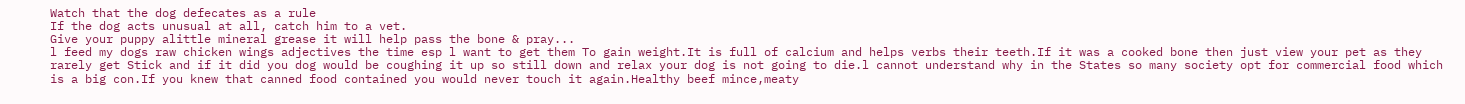Watch that the dog defecates as a rule
If the dog acts unusual at all, catch him to a vet.
Give your puppy alittle mineral grease it will help pass the bone & pray...
l feed my dogs raw chicken wings adjectives the time esp l want to get them To gain weight.It is full of calcium and helps verbs their teeth.If it was a cooked bone then just view your pet as they rarely get Stick and if it did you dog would be coughing it up so still down and relax your dog is not going to die.l cannot understand why in the States so many society opt for commercial food which is a big con.If you knew that canned food contained you would never touch it again.Healthy beef mince,meaty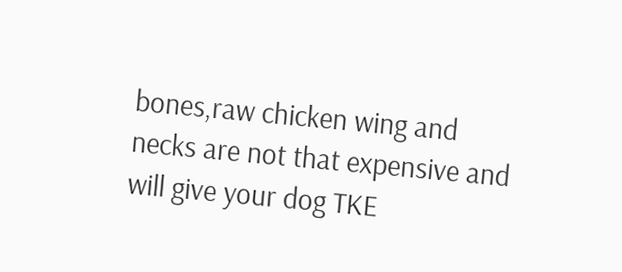bones,raw chicken wing and necks are not that expensive and will give your dog TKE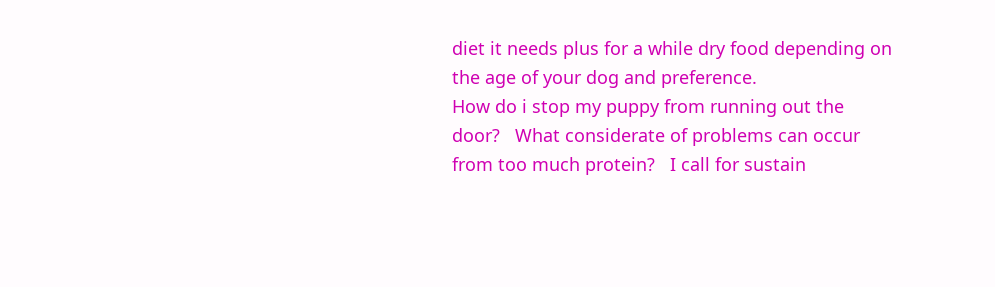diet it needs plus for a while dry food depending on the age of your dog and preference.
How do i stop my puppy from running out the door?   What considerate of problems can occur from too much protein?   I call for sustain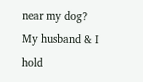near my dog?   My husband & I hold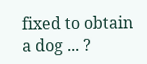fixed to obtain a dog ... ?